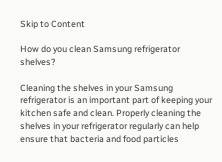Skip to Content

How do you clean Samsung refrigerator shelves?

Cleaning the shelves in your Samsung refrigerator is an important part of keeping your kitchen safe and clean. Properly cleaning the shelves in your refrigerator regularly can help ensure that bacteria and food particles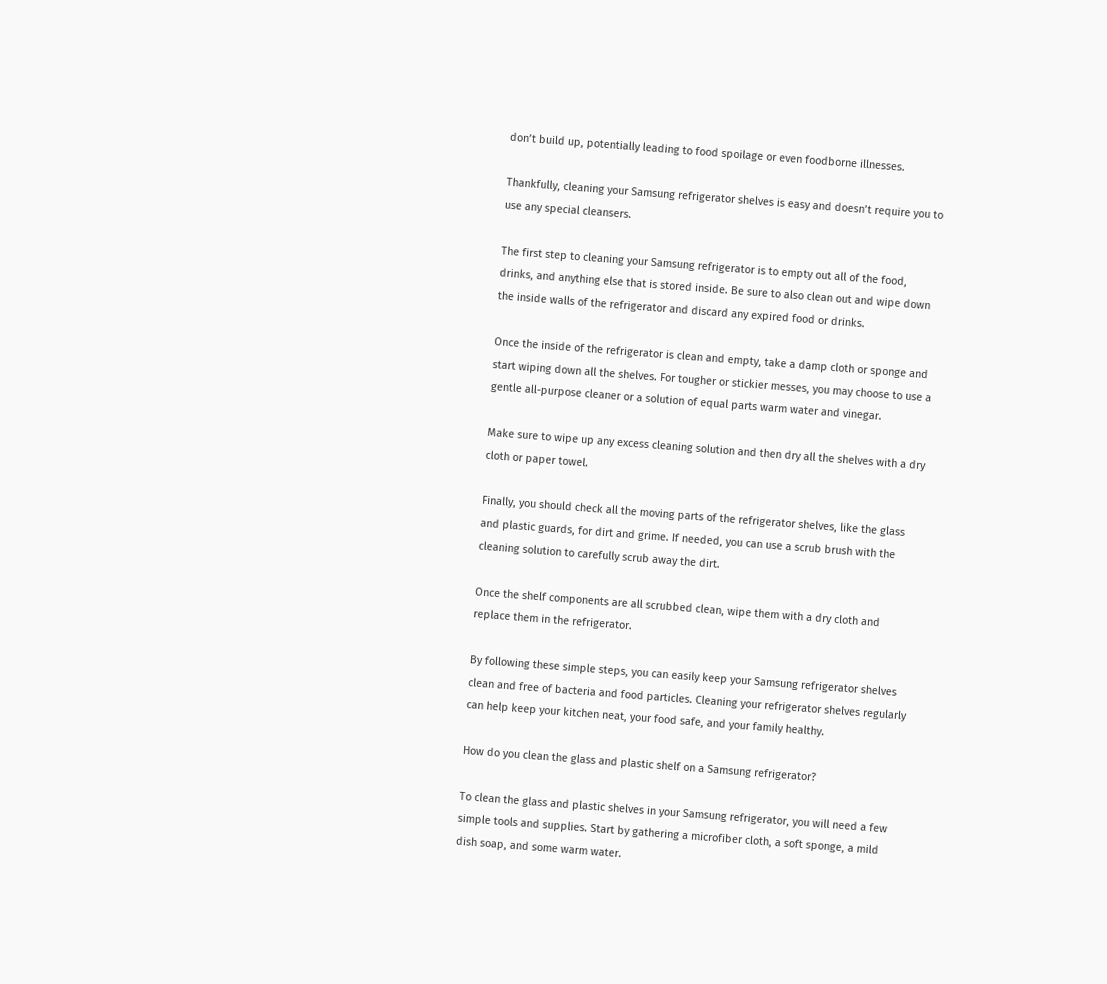don’t build up, potentially leading to food spoilage or even foodborne illnesses.

Thankfully, cleaning your Samsung refrigerator shelves is easy and doesn’t require you to use any special cleansers.

The first step to cleaning your Samsung refrigerator is to empty out all of the food, drinks, and anything else that is stored inside. Be sure to also clean out and wipe down the inside walls of the refrigerator and discard any expired food or drinks.

Once the inside of the refrigerator is clean and empty, take a damp cloth or sponge and start wiping down all the shelves. For tougher or stickier messes, you may choose to use a gentle all-purpose cleaner or a solution of equal parts warm water and vinegar.

Make sure to wipe up any excess cleaning solution and then dry all the shelves with a dry cloth or paper towel.

Finally, you should check all the moving parts of the refrigerator shelves, like the glass and plastic guards, for dirt and grime. If needed, you can use a scrub brush with the cleaning solution to carefully scrub away the dirt.

Once the shelf components are all scrubbed clean, wipe them with a dry cloth and replace them in the refrigerator.

By following these simple steps, you can easily keep your Samsung refrigerator shelves clean and free of bacteria and food particles. Cleaning your refrigerator shelves regularly can help keep your kitchen neat, your food safe, and your family healthy.

How do you clean the glass and plastic shelf on a Samsung refrigerator?

To clean the glass and plastic shelves in your Samsung refrigerator, you will need a few simple tools and supplies. Start by gathering a microfiber cloth, a soft sponge, a mild dish soap, and some warm water.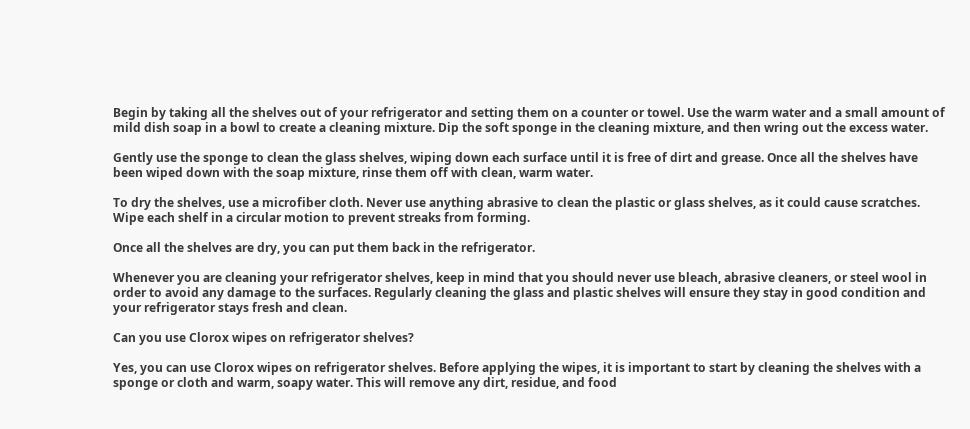Begin by taking all the shelves out of your refrigerator and setting them on a counter or towel. Use the warm water and a small amount of mild dish soap in a bowl to create a cleaning mixture. Dip the soft sponge in the cleaning mixture, and then wring out the excess water.

Gently use the sponge to clean the glass shelves, wiping down each surface until it is free of dirt and grease. Once all the shelves have been wiped down with the soap mixture, rinse them off with clean, warm water.

To dry the shelves, use a microfiber cloth. Never use anything abrasive to clean the plastic or glass shelves, as it could cause scratches. Wipe each shelf in a circular motion to prevent streaks from forming.

Once all the shelves are dry, you can put them back in the refrigerator.

Whenever you are cleaning your refrigerator shelves, keep in mind that you should never use bleach, abrasive cleaners, or steel wool in order to avoid any damage to the surfaces. Regularly cleaning the glass and plastic shelves will ensure they stay in good condition and your refrigerator stays fresh and clean.

Can you use Clorox wipes on refrigerator shelves?

Yes, you can use Clorox wipes on refrigerator shelves. Before applying the wipes, it is important to start by cleaning the shelves with a sponge or cloth and warm, soapy water. This will remove any dirt, residue, and food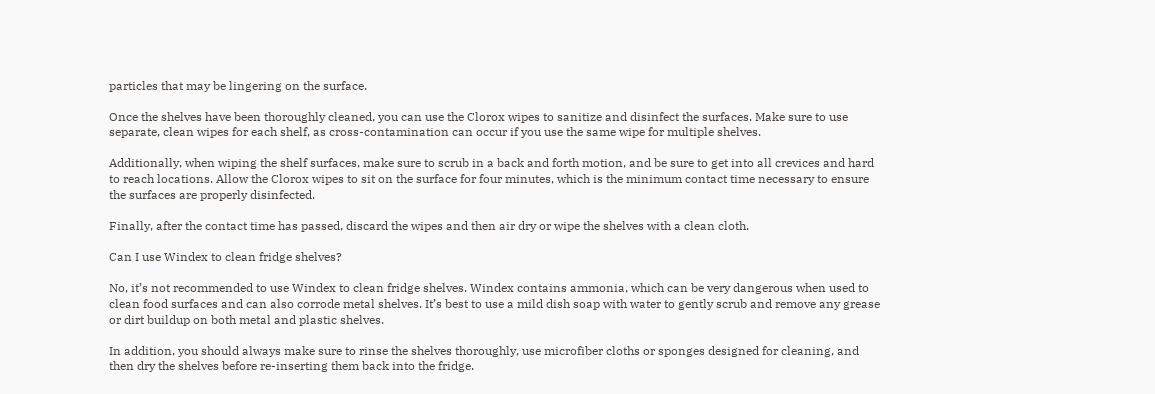particles that may be lingering on the surface.

Once the shelves have been thoroughly cleaned, you can use the Clorox wipes to sanitize and disinfect the surfaces. Make sure to use separate, clean wipes for each shelf, as cross-contamination can occur if you use the same wipe for multiple shelves.

Additionally, when wiping the shelf surfaces, make sure to scrub in a back and forth motion, and be sure to get into all crevices and hard to reach locations. Allow the Clorox wipes to sit on the surface for four minutes, which is the minimum contact time necessary to ensure the surfaces are properly disinfected.

Finally, after the contact time has passed, discard the wipes and then air dry or wipe the shelves with a clean cloth.

Can I use Windex to clean fridge shelves?

No, it’s not recommended to use Windex to clean fridge shelves. Windex contains ammonia, which can be very dangerous when used to clean food surfaces and can also corrode metal shelves. It’s best to use a mild dish soap with water to gently scrub and remove any grease or dirt buildup on both metal and plastic shelves.

In addition, you should always make sure to rinse the shelves thoroughly, use microfiber cloths or sponges designed for cleaning, and then dry the shelves before re-inserting them back into the fridge.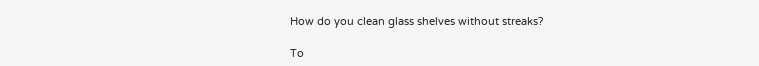How do you clean glass shelves without streaks?

To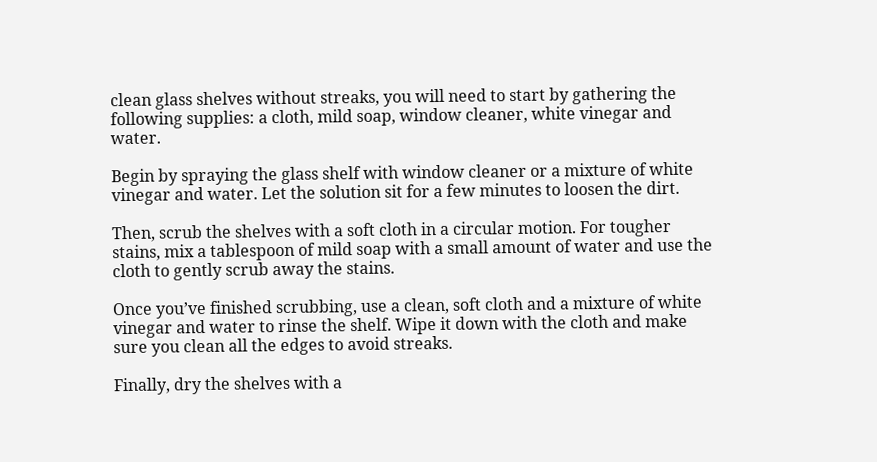clean glass shelves without streaks, you will need to start by gathering the following supplies: a cloth, mild soap, window cleaner, white vinegar and water.

Begin by spraying the glass shelf with window cleaner or a mixture of white vinegar and water. Let the solution sit for a few minutes to loosen the dirt.

Then, scrub the shelves with a soft cloth in a circular motion. For tougher stains, mix a tablespoon of mild soap with a small amount of water and use the cloth to gently scrub away the stains.

Once you’ve finished scrubbing, use a clean, soft cloth and a mixture of white vinegar and water to rinse the shelf. Wipe it down with the cloth and make sure you clean all the edges to avoid streaks.

Finally, dry the shelves with a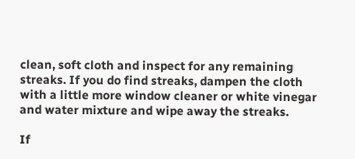clean, soft cloth and inspect for any remaining streaks. If you do find streaks, dampen the cloth with a little more window cleaner or white vinegar and water mixture and wipe away the streaks.

If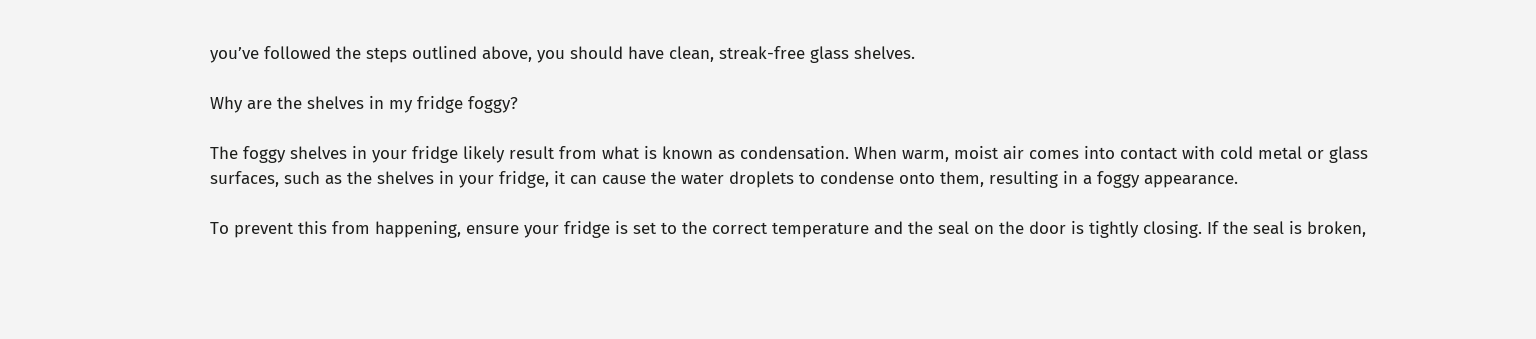you’ve followed the steps outlined above, you should have clean, streak-free glass shelves.

Why are the shelves in my fridge foggy?

The foggy shelves in your fridge likely result from what is known as condensation. When warm, moist air comes into contact with cold metal or glass surfaces, such as the shelves in your fridge, it can cause the water droplets to condense onto them, resulting in a foggy appearance.

To prevent this from happening, ensure your fridge is set to the correct temperature and the seal on the door is tightly closing. If the seal is broken,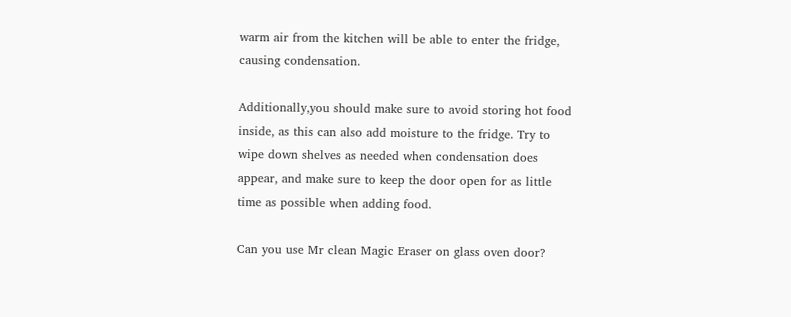warm air from the kitchen will be able to enter the fridge, causing condensation.

Additionally,you should make sure to avoid storing hot food inside, as this can also add moisture to the fridge. Try to wipe down shelves as needed when condensation does appear, and make sure to keep the door open for as little time as possible when adding food.

Can you use Mr clean Magic Eraser on glass oven door?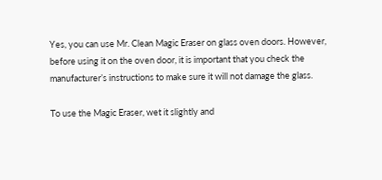Yes, you can use Mr. Clean Magic Eraser on glass oven doors. However, before using it on the oven door, it is important that you check the manufacturer’s instructions to make sure it will not damage the glass.

To use the Magic Eraser, wet it slightly and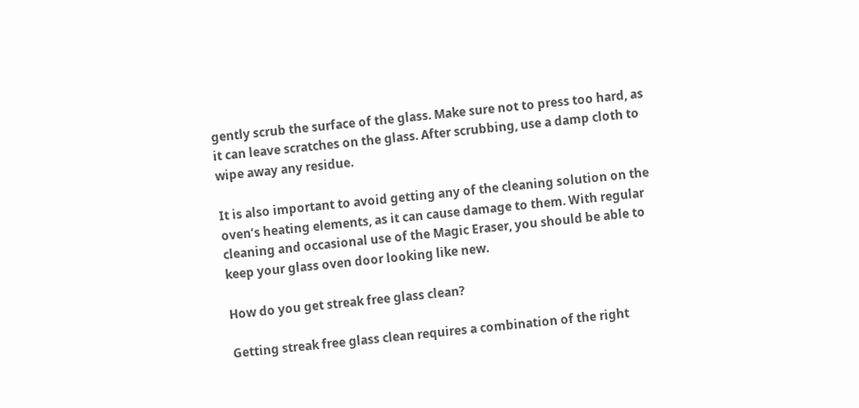gently scrub the surface of the glass. Make sure not to press too hard, as it can leave scratches on the glass. After scrubbing, use a damp cloth to wipe away any residue.

It is also important to avoid getting any of the cleaning solution on the oven’s heating elements, as it can cause damage to them. With regular cleaning and occasional use of the Magic Eraser, you should be able to keep your glass oven door looking like new.

How do you get streak free glass clean?

Getting streak free glass clean requires a combination of the right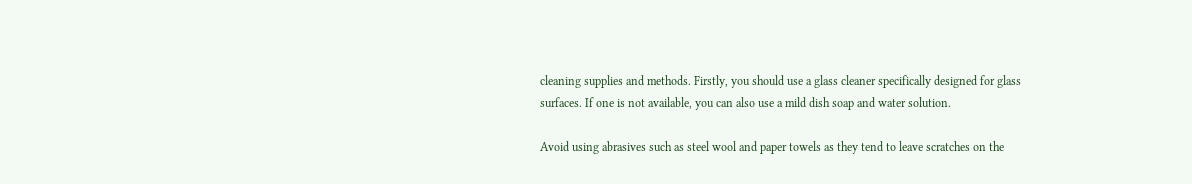cleaning supplies and methods. Firstly, you should use a glass cleaner specifically designed for glass surfaces. If one is not available, you can also use a mild dish soap and water solution.

Avoid using abrasives such as steel wool and paper towels as they tend to leave scratches on the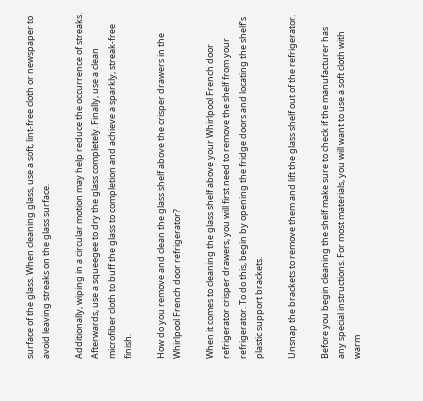surface of the glass. When cleaning glass, use a soft, lint-free cloth or newspaper to avoid leaving streaks on the glass surface.

Additionally, wiping in a circular motion may help reduce the occurrence of streaks. Afterwards, use a squeegee to dry the glass completely. Finally, use a clean microfiber cloth to buff the glass to completion and achieve a sparkly, streak-free finish.

How do you remove and clean the glass shelf above the crisper drawers in the Whirlpool French door refrigerator?

When it comes to cleaning the glass shelf above your Whirlpool French door refrigerator crisper drawers, you will first need to remove the shelf from your refrigerator. To do this, begin by opening the fridge doors and locating the shelf’s plastic support brackets.

Unsnap the brackets to remove them and lift the glass shelf out of the refrigerator.

Before you begin cleaning the shelf make sure to check if the manufacturer has any special instructions. For most materials, you will want to use a soft cloth with warm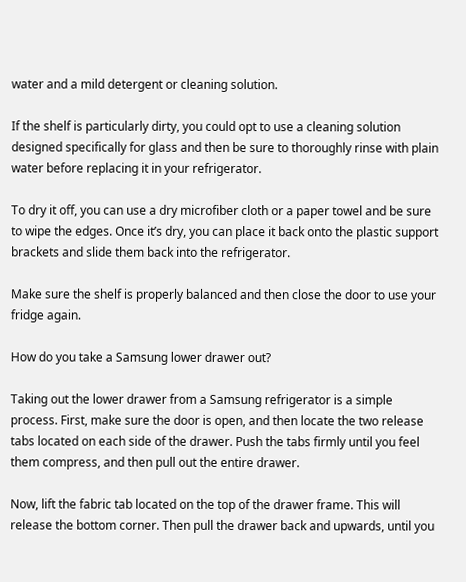water and a mild detergent or cleaning solution.

If the shelf is particularly dirty, you could opt to use a cleaning solution designed specifically for glass and then be sure to thoroughly rinse with plain water before replacing it in your refrigerator.

To dry it off, you can use a dry microfiber cloth or a paper towel and be sure to wipe the edges. Once it’s dry, you can place it back onto the plastic support brackets and slide them back into the refrigerator.

Make sure the shelf is properly balanced and then close the door to use your fridge again.

How do you take a Samsung lower drawer out?

Taking out the lower drawer from a Samsung refrigerator is a simple process. First, make sure the door is open, and then locate the two release tabs located on each side of the drawer. Push the tabs firmly until you feel them compress, and then pull out the entire drawer.

Now, lift the fabric tab located on the top of the drawer frame. This will release the bottom corner. Then pull the drawer back and upwards, until you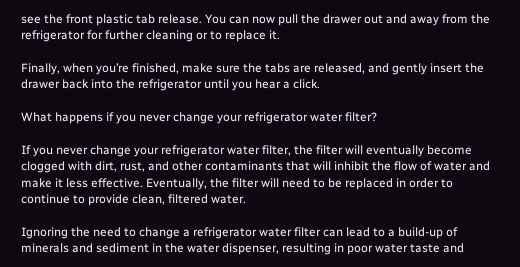see the front plastic tab release. You can now pull the drawer out and away from the refrigerator for further cleaning or to replace it.

Finally, when you’re finished, make sure the tabs are released, and gently insert the drawer back into the refrigerator until you hear a click.

What happens if you never change your refrigerator water filter?

If you never change your refrigerator water filter, the filter will eventually become clogged with dirt, rust, and other contaminants that will inhibit the flow of water and make it less effective. Eventually, the filter will need to be replaced in order to continue to provide clean, filtered water.

Ignoring the need to change a refrigerator water filter can lead to a build-up of minerals and sediment in the water dispenser, resulting in poor water taste and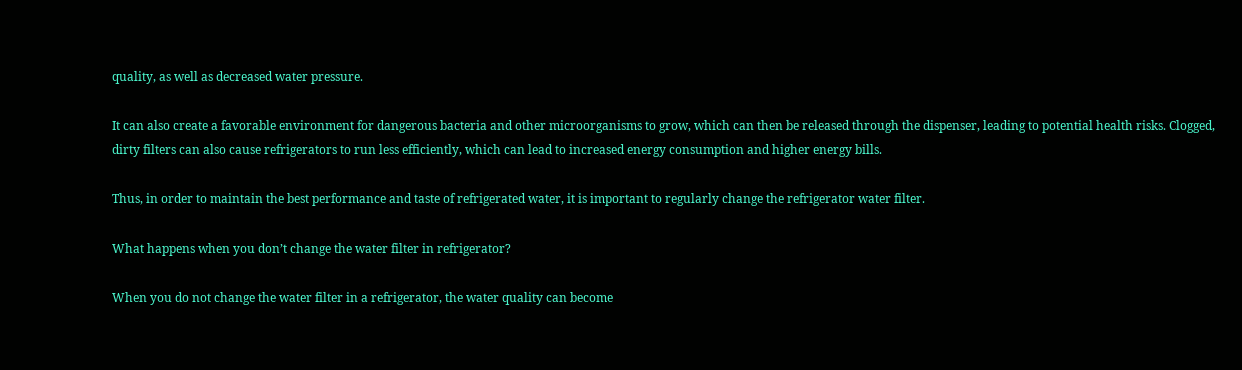quality, as well as decreased water pressure.

It can also create a favorable environment for dangerous bacteria and other microorganisms to grow, which can then be released through the dispenser, leading to potential health risks. Clogged, dirty filters can also cause refrigerators to run less efficiently, which can lead to increased energy consumption and higher energy bills.

Thus, in order to maintain the best performance and taste of refrigerated water, it is important to regularly change the refrigerator water filter.

What happens when you don’t change the water filter in refrigerator?

When you do not change the water filter in a refrigerator, the water quality can become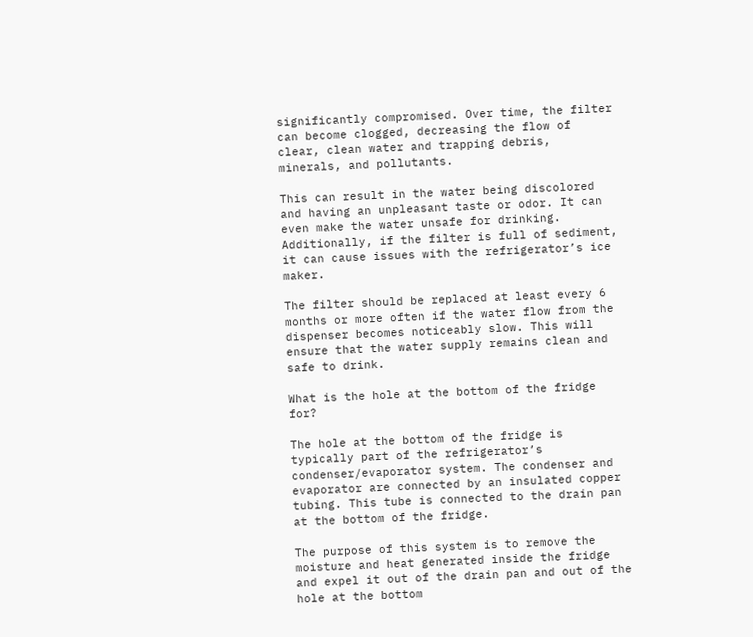significantly compromised. Over time, the filter can become clogged, decreasing the flow of clear, clean water and trapping debris, minerals, and pollutants.

This can result in the water being discolored and having an unpleasant taste or odor. It can even make the water unsafe for drinking. Additionally, if the filter is full of sediment, it can cause issues with the refrigerator’s ice maker.

The filter should be replaced at least every 6 months or more often if the water flow from the dispenser becomes noticeably slow. This will ensure that the water supply remains clean and safe to drink.

What is the hole at the bottom of the fridge for?

The hole at the bottom of the fridge is typically part of the refrigerator’s condenser/evaporator system. The condenser and evaporator are connected by an insulated copper tubing. This tube is connected to the drain pan at the bottom of the fridge.

The purpose of this system is to remove the moisture and heat generated inside the fridge and expel it out of the drain pan and out of the hole at the bottom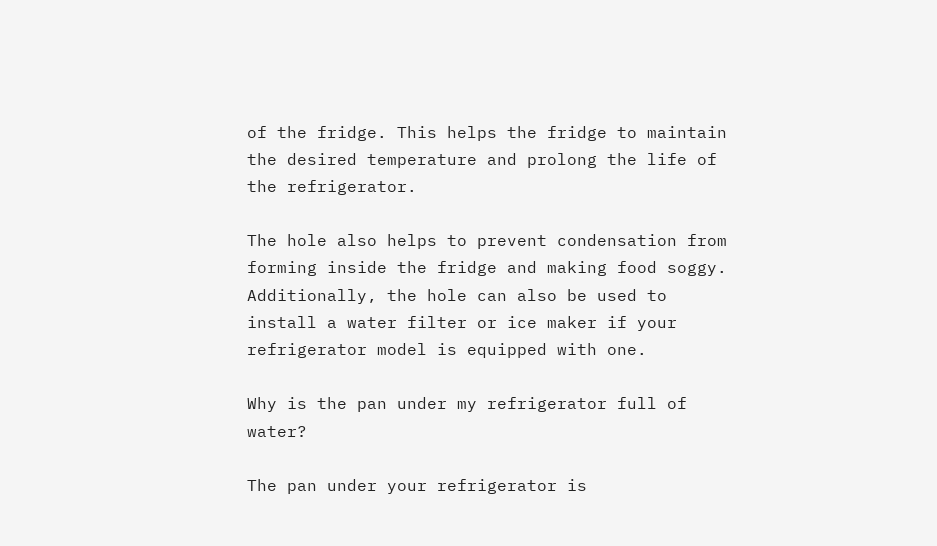of the fridge. This helps the fridge to maintain the desired temperature and prolong the life of the refrigerator.

The hole also helps to prevent condensation from forming inside the fridge and making food soggy. Additionally, the hole can also be used to install a water filter or ice maker if your refrigerator model is equipped with one.

Why is the pan under my refrigerator full of water?

The pan under your refrigerator is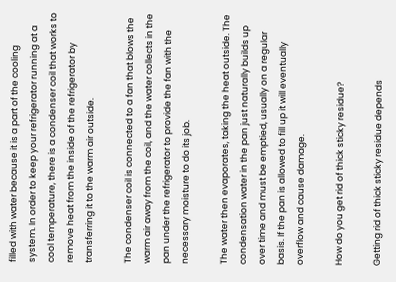filled with water because it is a part of the cooling system. In order to keep your refrigerator running at a cool temperature, there is a condenser coil that works to remove heat from the inside of the refrigerator by transferring it to the warm air outside.

The condenser coil is connected to a fan that blows the warm air away from the coil, and the water collects in the pan under the refrigerator to provide the fan with the necessary moisture to do its job.

The water then evaporates, taking the heat outside. The condensation water in the pan just naturally builds up over time and must be emptied, usually on a regular basis. If the pan is allowed to fill up it will eventually overflow and cause damage.

How do you get rid of thick sticky residue?

Getting rid of thick sticky residue depends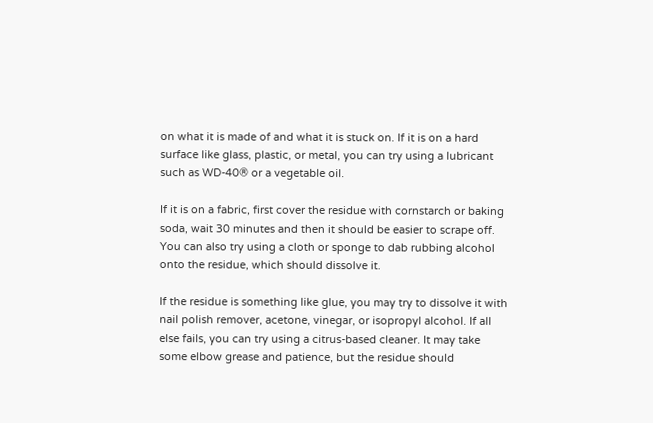on what it is made of and what it is stuck on. If it is on a hard surface like glass, plastic, or metal, you can try using a lubricant such as WD-40® or a vegetable oil.

If it is on a fabric, first cover the residue with cornstarch or baking soda, wait 30 minutes and then it should be easier to scrape off. You can also try using a cloth or sponge to dab rubbing alcohol onto the residue, which should dissolve it.

If the residue is something like glue, you may try to dissolve it with nail polish remover, acetone, vinegar, or isopropyl alcohol. If all else fails, you can try using a citrus-based cleaner. It may take some elbow grease and patience, but the residue should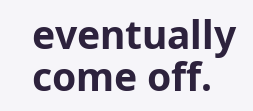eventually come off.